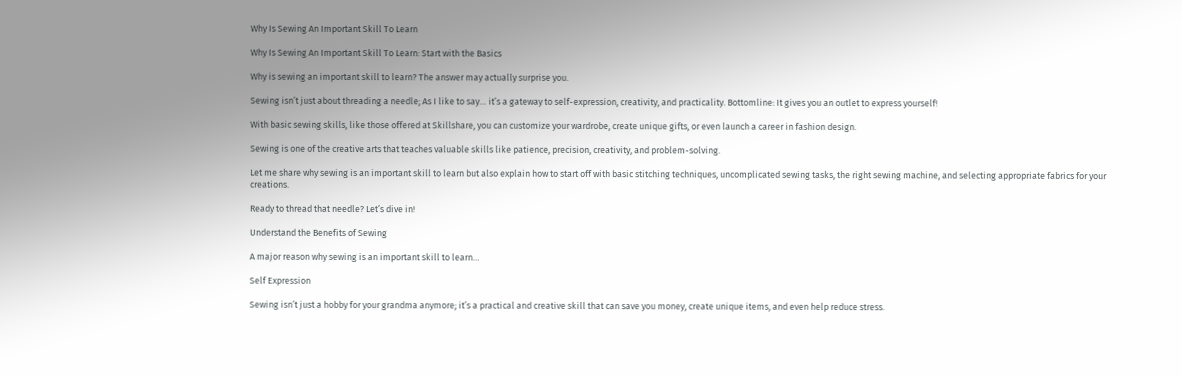Why Is Sewing An Important Skill To Learn

Why Is Sewing An Important Skill To Learn: Start with the Basics

Why is sewing an important skill to learn? The answer may actually surprise you.

Sewing isn’t just about threading a needle; As I like to say… it’s a gateway to self-expression, creativity, and practicality. Bottomline: It gives you an outlet to express yourself!

With basic sewing skills, like those offered at Skillshare, you can customize your wardrobe, create unique gifts, or even launch a career in fashion design.

Sewing is one of the creative arts that teaches valuable skills like patience, precision, creativity, and problem-solving.

Let me share why sewing is an important skill to learn but also explain how to start off with basic stitching techniques, uncomplicated sewing tasks, the right sewing machine, and selecting appropriate fabrics for your creations.

Ready to thread that needle? Let’s dive in!

Understand the Benefits of Sewing

A major reason why sewing is an important skill to learn…

Self Expression

Sewing isn’t just a hobby for your grandma anymore; it’s a practical and creative skill that can save you money, create unique items, and even help reduce stress.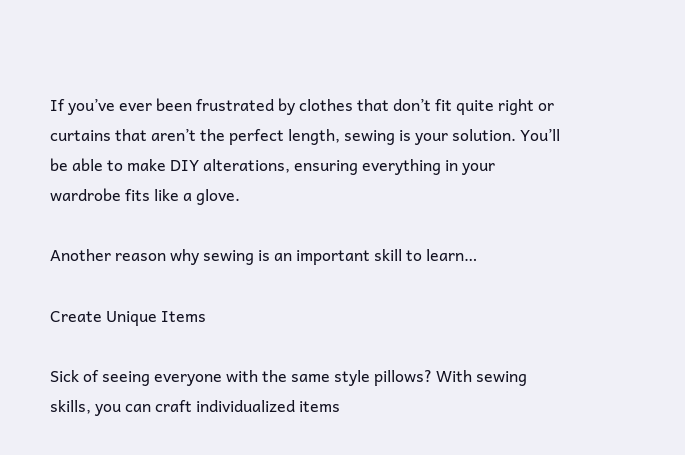If you’ve ever been frustrated by clothes that don’t fit quite right or curtains that aren’t the perfect length, sewing is your solution. You’ll be able to make DIY alterations, ensuring everything in your wardrobe fits like a glove.

Another reason why sewing is an important skill to learn…

Create Unique Items

Sick of seeing everyone with the same style pillows? With sewing skills, you can craft individualized items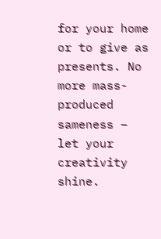for your home or to give as presents. No more mass-produced sameness – let your creativity shine.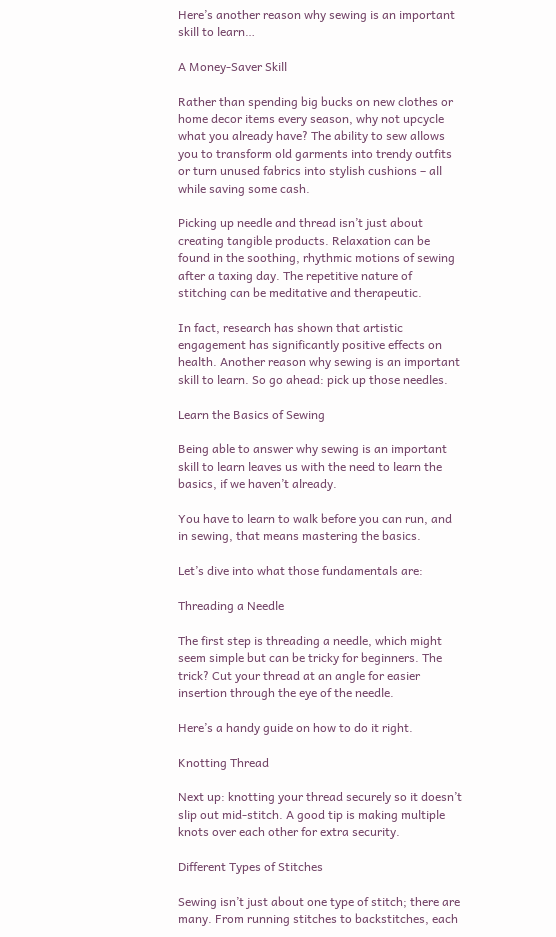Here’s another reason why sewing is an important skill to learn…

A Money-Saver Skill

Rather than spending big bucks on new clothes or home decor items every season, why not upcycle what you already have? The ability to sew allows you to transform old garments into trendy outfits or turn unused fabrics into stylish cushions – all while saving some cash.

Picking up needle and thread isn’t just about creating tangible products. Relaxation can be found in the soothing, rhythmic motions of sewing after a taxing day. The repetitive nature of stitching can be meditative and therapeutic.

In fact, research has shown that artistic engagement has significantly positive effects on health. Another reason why sewing is an important skill to learn. So go ahead: pick up those needles.

Learn the Basics of Sewing

Being able to answer why sewing is an important skill to learn leaves us with the need to learn the basics, if we haven’t already.

You have to learn to walk before you can run, and in sewing, that means mastering the basics.

Let’s dive into what those fundamentals are:

Threading a Needle

The first step is threading a needle, which might seem simple but can be tricky for beginners. The trick? Cut your thread at an angle for easier insertion through the eye of the needle.

Here’s a handy guide on how to do it right.

Knotting Thread

Next up: knotting your thread securely so it doesn’t slip out mid-stitch. A good tip is making multiple knots over each other for extra security.

Different Types of Stitches

Sewing isn’t just about one type of stitch; there are many. From running stitches to backstitches, each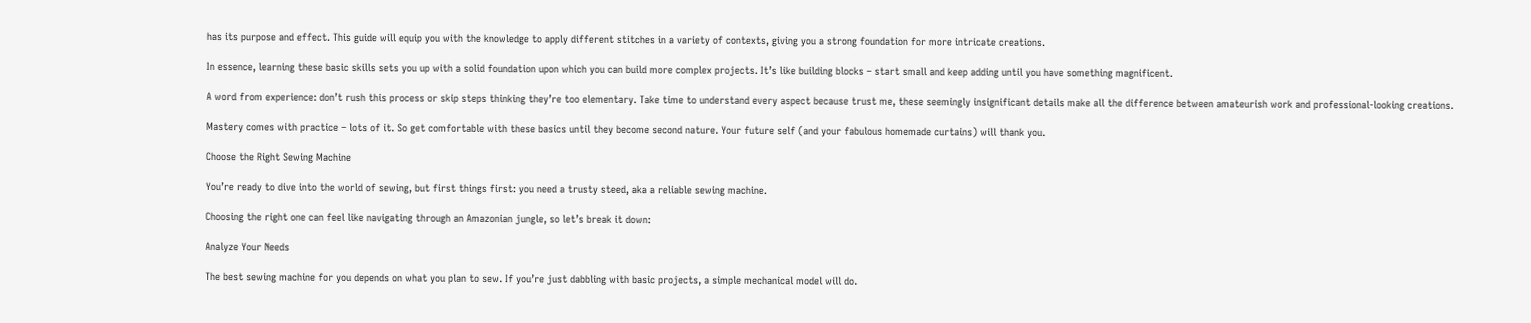has its purpose and effect. This guide will equip you with the knowledge to apply different stitches in a variety of contexts, giving you a strong foundation for more intricate creations.

In essence, learning these basic skills sets you up with a solid foundation upon which you can build more complex projects. It’s like building blocks – start small and keep adding until you have something magnificent.

A word from experience: don’t rush this process or skip steps thinking they’re too elementary. Take time to understand every aspect because trust me, these seemingly insignificant details make all the difference between amateurish work and professional-looking creations.

Mastery comes with practice – lots of it. So get comfortable with these basics until they become second nature. Your future self (and your fabulous homemade curtains) will thank you.

Choose the Right Sewing Machine

You’re ready to dive into the world of sewing, but first things first: you need a trusty steed, aka a reliable sewing machine.

Choosing the right one can feel like navigating through an Amazonian jungle, so let’s break it down:

Analyze Your Needs

The best sewing machine for you depends on what you plan to sew. If you’re just dabbling with basic projects, a simple mechanical model will do.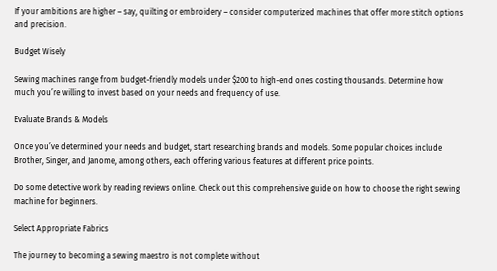If your ambitions are higher – say, quilting or embroidery – consider computerized machines that offer more stitch options and precision.

Budget Wisely

Sewing machines range from budget-friendly models under $200 to high-end ones costing thousands. Determine how much you’re willing to invest based on your needs and frequency of use.

Evaluate Brands & Models

Once you’ve determined your needs and budget, start researching brands and models. Some popular choices include Brother, Singer, and Janome, among others, each offering various features at different price points.

Do some detective work by reading reviews online. Check out this comprehensive guide on how to choose the right sewing machine for beginners.

Select Appropriate Fabrics

The journey to becoming a sewing maestro is not complete without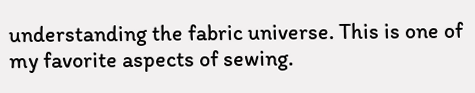understanding the fabric universe. This is one of my favorite aspects of sewing.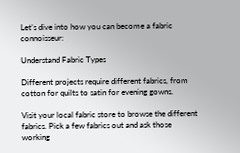Let’s dive into how you can become a fabric connoisseur:

Understand Fabric Types

Different projects require different fabrics, from cotton for quilts to satin for evening gowns.

Visit your local fabric store to browse the different fabrics. Pick a few fabrics out and ask those working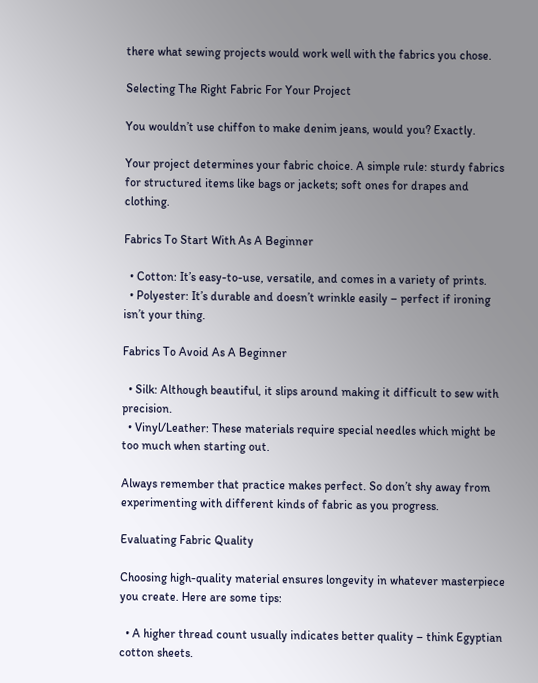there what sewing projects would work well with the fabrics you chose.

Selecting The Right Fabric For Your Project

You wouldn’t use chiffon to make denim jeans, would you? Exactly.

Your project determines your fabric choice. A simple rule: sturdy fabrics for structured items like bags or jackets; soft ones for drapes and clothing.

Fabrics To Start With As A Beginner

  • Cotton: It’s easy-to-use, versatile, and comes in a variety of prints.
  • Polyester: It’s durable and doesn’t wrinkle easily – perfect if ironing isn’t your thing.

Fabrics To Avoid As A Beginner

  • Silk: Although beautiful, it slips around making it difficult to sew with precision.
  • Vinyl/Leather: These materials require special needles which might be too much when starting out.

Always remember that practice makes perfect. So don’t shy away from experimenting with different kinds of fabric as you progress.

Evaluating Fabric Quality

Choosing high-quality material ensures longevity in whatever masterpiece you create. Here are some tips:

  • A higher thread count usually indicates better quality – think Egyptian cotton sheets.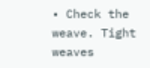• Check the weave. Tight weaves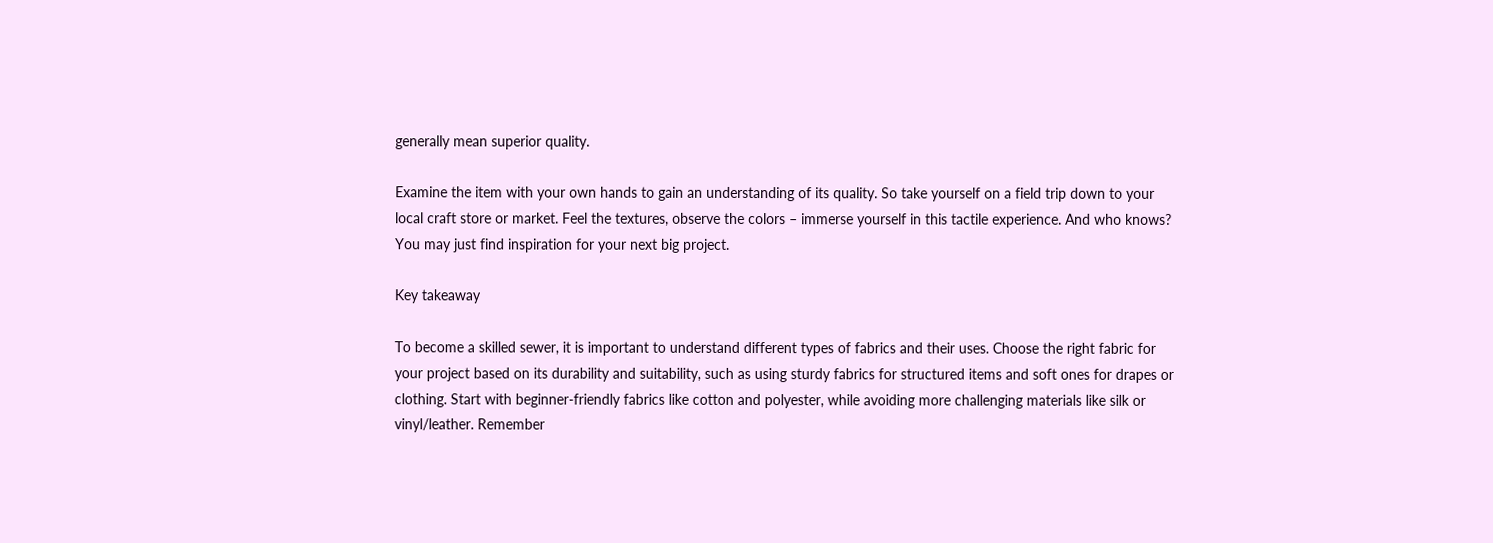generally mean superior quality.

Examine the item with your own hands to gain an understanding of its quality. So take yourself on a field trip down to your local craft store or market. Feel the textures, observe the colors – immerse yourself in this tactile experience. And who knows? You may just find inspiration for your next big project.

Key takeaway

To become a skilled sewer, it is important to understand different types of fabrics and their uses. Choose the right fabric for your project based on its durability and suitability, such as using sturdy fabrics for structured items and soft ones for drapes or clothing. Start with beginner-friendly fabrics like cotton and polyester, while avoiding more challenging materials like silk or vinyl/leather. Remember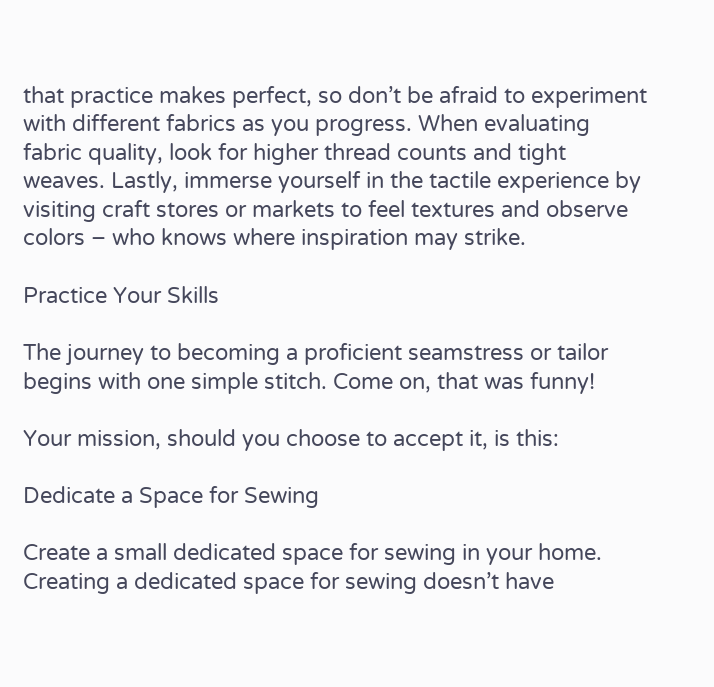that practice makes perfect, so don’t be afraid to experiment with different fabrics as you progress. When evaluating fabric quality, look for higher thread counts and tight weaves. Lastly, immerse yourself in the tactile experience by visiting craft stores or markets to feel textures and observe colors – who knows where inspiration may strike.

Practice Your Skills

The journey to becoming a proficient seamstress or tailor begins with one simple stitch. Come on, that was funny!

Your mission, should you choose to accept it, is this:

Dedicate a Space for Sewing

Create a small dedicated space for sewing in your home. Creating a dedicated space for sewing doesn’t have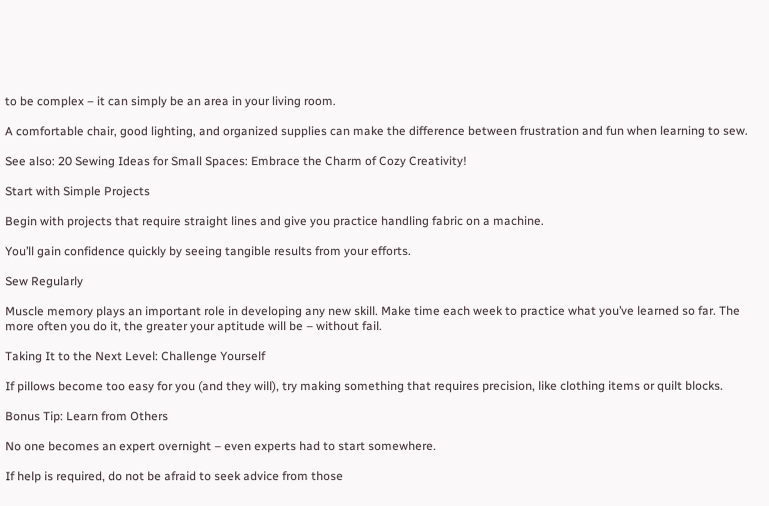to be complex – it can simply be an area in your living room.

A comfortable chair, good lighting, and organized supplies can make the difference between frustration and fun when learning to sew.

See also: 20 Sewing Ideas for Small Spaces: Embrace the Charm of Cozy Creativity!

Start with Simple Projects

Begin with projects that require straight lines and give you practice handling fabric on a machine.

You’ll gain confidence quickly by seeing tangible results from your efforts.

Sew Regularly

Muscle memory plays an important role in developing any new skill. Make time each week to practice what you’ve learned so far. The more often you do it, the greater your aptitude will be – without fail.

Taking It to the Next Level: Challenge Yourself

If pillows become too easy for you (and they will), try making something that requires precision, like clothing items or quilt blocks.

Bonus Tip: Learn from Others

No one becomes an expert overnight – even experts had to start somewhere.

If help is required, do not be afraid to seek advice from those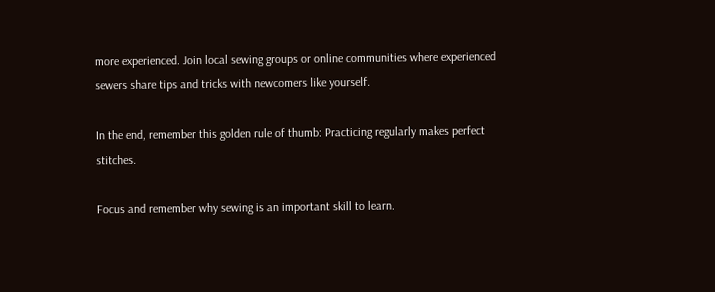more experienced. Join local sewing groups or online communities where experienced sewers share tips and tricks with newcomers like yourself.

In the end, remember this golden rule of thumb: Practicing regularly makes perfect stitches.

Focus and remember why sewing is an important skill to learn.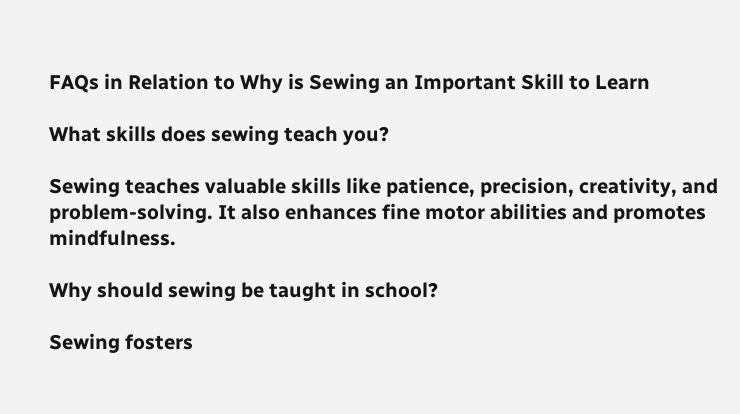FAQs in Relation to Why is Sewing an Important Skill to Learn

What skills does sewing teach you?

Sewing teaches valuable skills like patience, precision, creativity, and problem-solving. It also enhances fine motor abilities and promotes mindfulness.

Why should sewing be taught in school?

Sewing fosters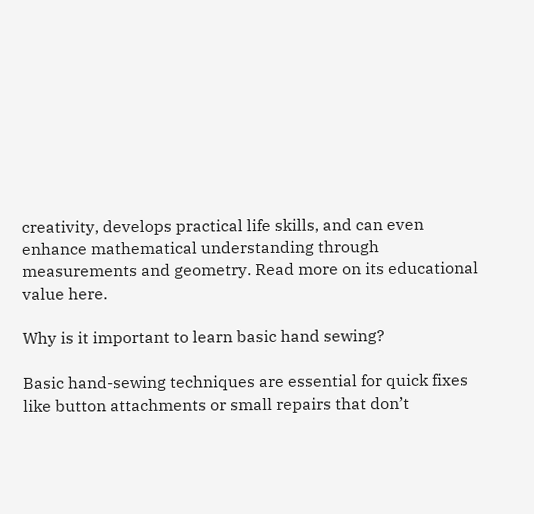creativity, develops practical life skills, and can even enhance mathematical understanding through measurements and geometry. Read more on its educational value here.

Why is it important to learn basic hand sewing?

Basic hand-sewing techniques are essential for quick fixes like button attachments or small repairs that don’t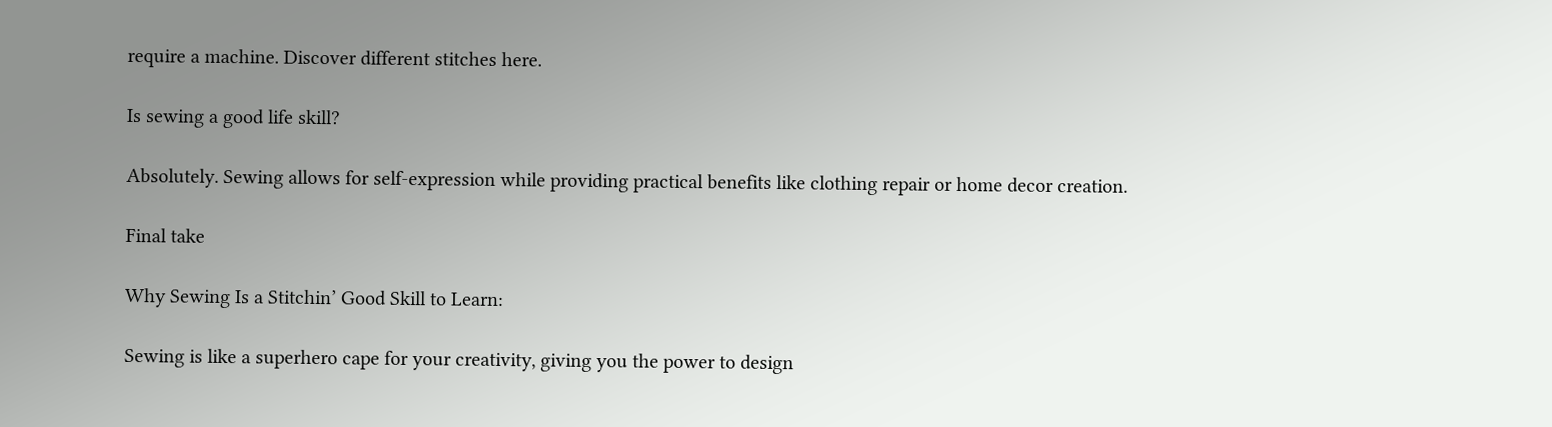require a machine. Discover different stitches here.

Is sewing a good life skill?

Absolutely. Sewing allows for self-expression while providing practical benefits like clothing repair or home decor creation.

Final take

Why Sewing Is a Stitchin’ Good Skill to Learn:

Sewing is like a superhero cape for your creativity, giving you the power to design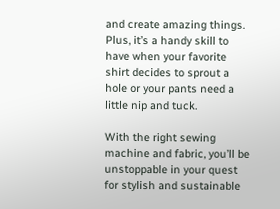and create amazing things. Plus, it’s a handy skill to have when your favorite shirt decides to sprout a hole or your pants need a little nip and tuck.

With the right sewing machine and fabric, you’ll be unstoppable in your quest for stylish and sustainable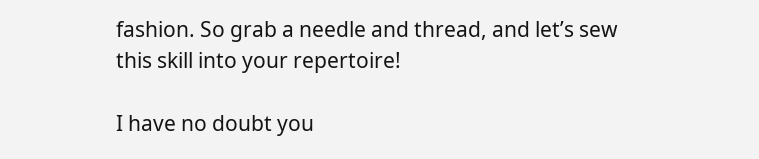fashion. So grab a needle and thread, and let’s sew this skill into your repertoire!

I have no doubt you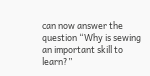can now answer the question “Why is sewing an important skill to learn?”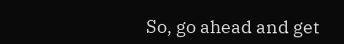So, go ahead and get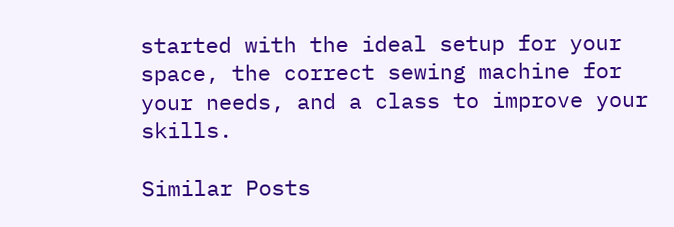started with the ideal setup for your space, the correct sewing machine for your needs, and a class to improve your skills.

Similar Posts